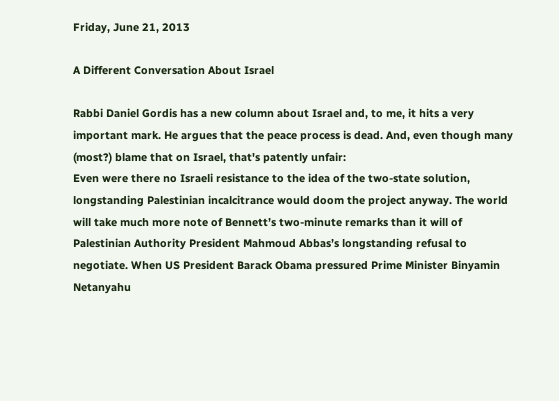Friday, June 21, 2013

A Different Conversation About Israel

Rabbi Daniel Gordis has a new column about Israel and, to me, it hits a very important mark. He argues that the peace process is dead. And, even though many (most?) blame that on Israel, that's patently unfair:
Even were there no Israeli resistance to the idea of the two-state solution, longstanding Palestinian incalcitrance would doom the project anyway. The world will take much more note of Bennett’s two-minute remarks than it will of Palestinian Authority President Mahmoud Abbas’s longstanding refusal to negotiate. When US President Barack Obama pressured Prime Minister Binyamin Netanyahu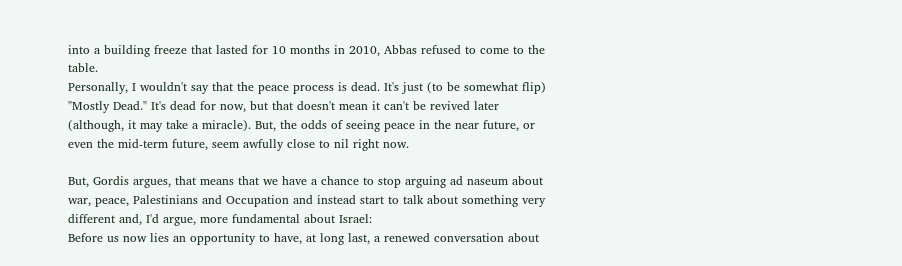into a building freeze that lasted for 10 months in 2010, Abbas refused to come to the table.
Personally, I wouldn't say that the peace process is dead. It's just (to be somewhat flip) "Mostly Dead." It's dead for now, but that doesn't mean it can't be revived later (although, it may take a miracle). But, the odds of seeing peace in the near future, or even the mid-term future, seem awfully close to nil right now.

But, Gordis argues, that means that we have a chance to stop arguing ad naseum about war, peace, Palestinians and Occupation and instead start to talk about something very different and, I'd argue, more fundamental about Israel:
Before us now lies an opportunity to have, at long last, a renewed conversation about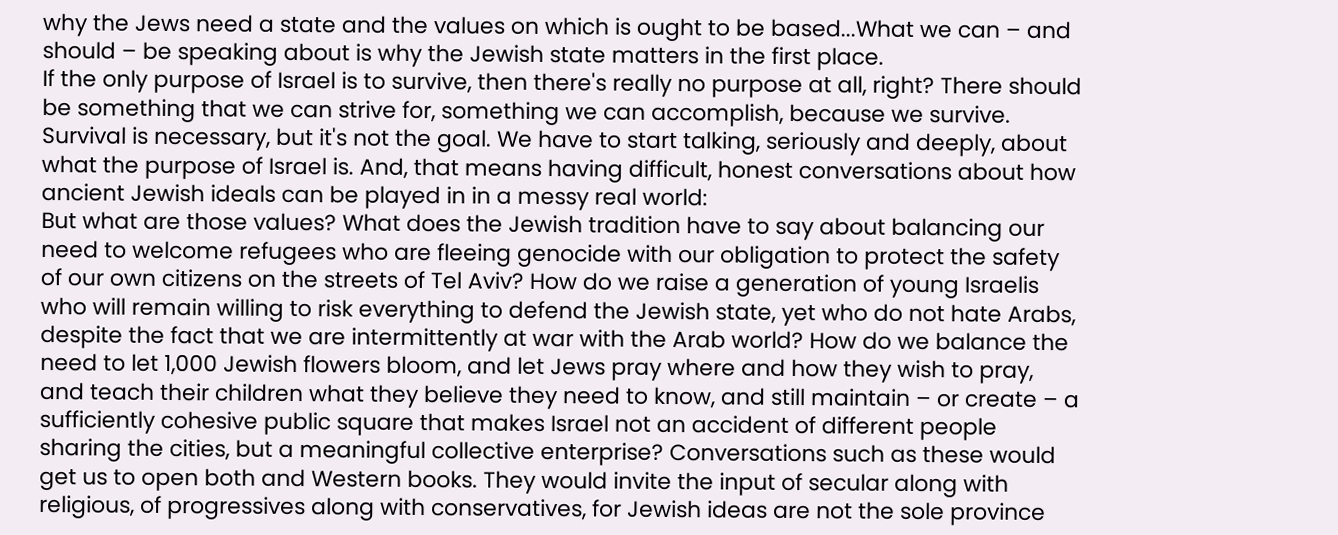why the Jews need a state and the values on which is ought to be based...What we can – and should – be speaking about is why the Jewish state matters in the first place.
If the only purpose of Israel is to survive, then there's really no purpose at all, right? There should be something that we can strive for, something we can accomplish, because we survive. Survival is necessary, but it's not the goal. We have to start talking, seriously and deeply, about what the purpose of Israel is. And, that means having difficult, honest conversations about how ancient Jewish ideals can be played in in a messy real world:
But what are those values? What does the Jewish tradition have to say about balancing our need to welcome refugees who are fleeing genocide with our obligation to protect the safety of our own citizens on the streets of Tel Aviv? How do we raise a generation of young Israelis who will remain willing to risk everything to defend the Jewish state, yet who do not hate Arabs, despite the fact that we are intermittently at war with the Arab world? How do we balance the need to let 1,000 Jewish flowers bloom, and let Jews pray where and how they wish to pray, and teach their children what they believe they need to know, and still maintain – or create – a sufficiently cohesive public square that makes Israel not an accident of different people sharing the cities, but a meaningful collective enterprise? Conversations such as these would get us to open both and Western books. They would invite the input of secular along with religious, of progressives along with conservatives, for Jewish ideas are not the sole province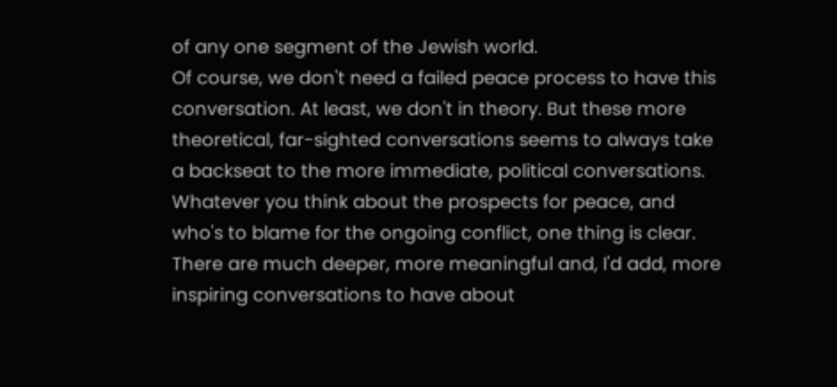of any one segment of the Jewish world.
Of course, we don't need a failed peace process to have this conversation. At least, we don't in theory. But these more theoretical, far-sighted conversations seems to always take a backseat to the more immediate, political conversations. Whatever you think about the prospects for peace, and who's to blame for the ongoing conflict, one thing is clear. There are much deeper, more meaningful and, I'd add, more inspiring conversations to have about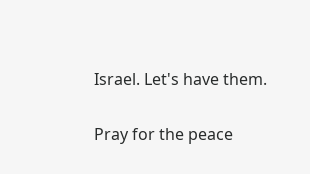Israel. Let's have them.

Pray for the peace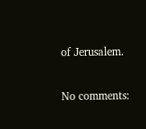of Jerusalem.

No comments: